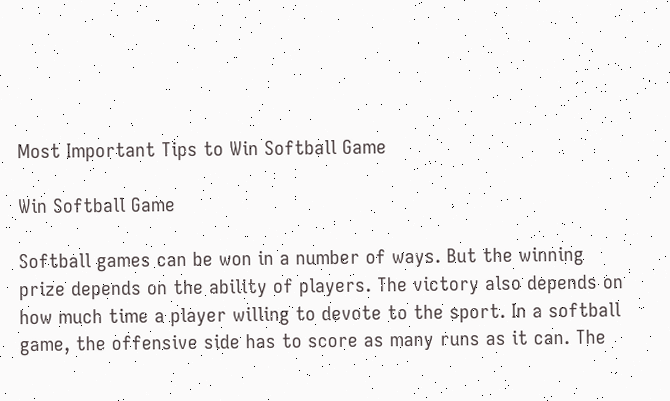Most Important Tips to Win Softball Game

Win Softball Game

Softball games can be won in a number of ways. But the winning prize depends on the ability of players. The victory also depends on how much time a player willing to devote to the sport. In a softball game, the offensive side has to score as many runs as it can. The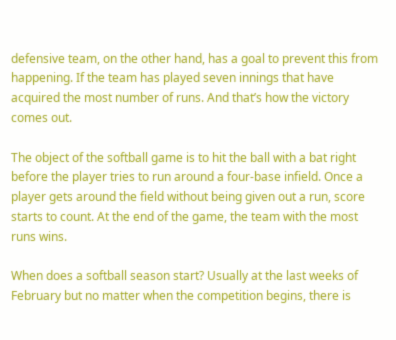defensive team, on the other hand, has a goal to prevent this from happening. If the team has played seven innings that have acquired the most number of runs. And that’s how the victory comes out.

The object of the softball game is to hit the ball with a bat right before the player tries to run around a four-base infield. Once a player gets around the field without being given out a run, score starts to count. At the end of the game, the team with the most runs wins.

When does a softball season start? Usually at the last weeks of February but no matter when the competition begins, there is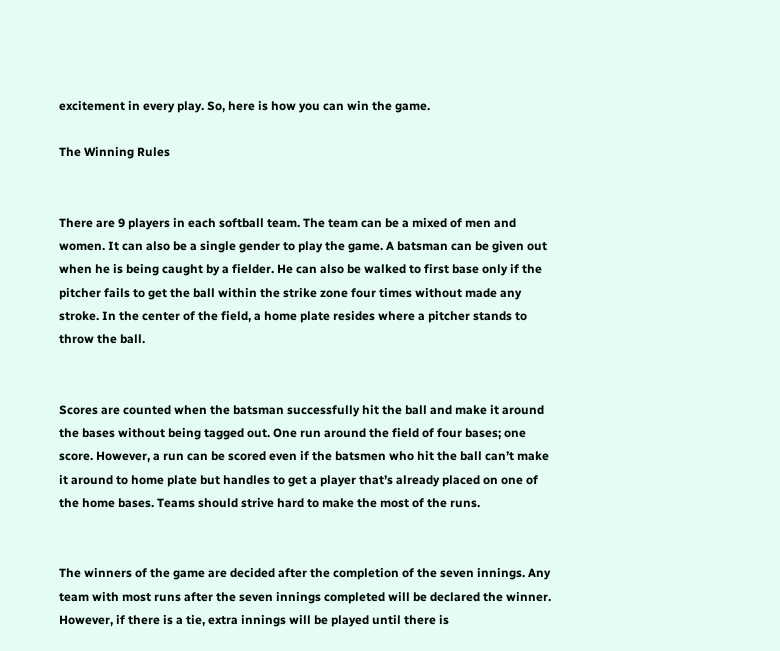excitement in every play. So, here is how you can win the game.

The Winning Rules


There are 9 players in each softball team. The team can be a mixed of men and women. It can also be a single gender to play the game. A batsman can be given out when he is being caught by a fielder. He can also be walked to first base only if the pitcher fails to get the ball within the strike zone four times without made any stroke. In the center of the field, a home plate resides where a pitcher stands to throw the ball.


Scores are counted when the batsman successfully hit the ball and make it around the bases without being tagged out. One run around the field of four bases; one score. However, a run can be scored even if the batsmen who hit the ball can’t make it around to home plate but handles to get a player that’s already placed on one of the home bases. Teams should strive hard to make the most of the runs.


The winners of the game are decided after the completion of the seven innings. Any team with most runs after the seven innings completed will be declared the winner. However, if there is a tie, extra innings will be played until there is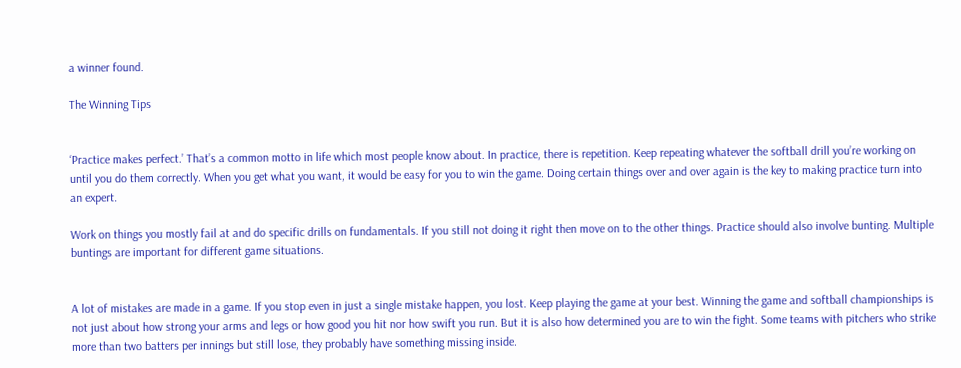a winner found.

The Winning Tips


‘Practice makes perfect.’ That’s a common motto in life which most people know about. In practice, there is repetition. Keep repeating whatever the softball drill you’re working on until you do them correctly. When you get what you want, it would be easy for you to win the game. Doing certain things over and over again is the key to making practice turn into an expert.

Work on things you mostly fail at and do specific drills on fundamentals. If you still not doing it right then move on to the other things. Practice should also involve bunting. Multiple buntings are important for different game situations.


A lot of mistakes are made in a game. If you stop even in just a single mistake happen, you lost. Keep playing the game at your best. Winning the game and softball championships is not just about how strong your arms and legs or how good you hit nor how swift you run. But it is also how determined you are to win the fight. Some teams with pitchers who strike more than two batters per innings but still lose, they probably have something missing inside.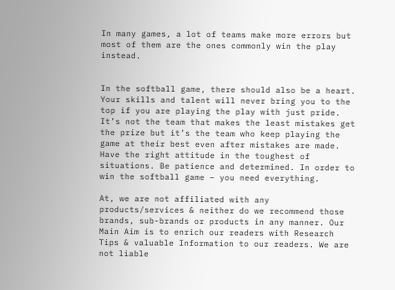In many games, a lot of teams make more errors but most of them are the ones commonly win the play instead.


In the softball game, there should also be a heart. Your skills and talent will never bring you to the top if you are playing the play with just pride. It’s not the team that makes the least mistakes get the prize but it’s the team who keep playing the game at their best even after mistakes are made. Have the right attitude in the toughest of situations. Be patience and determined. In order to win the softball game – you need everything.

At, we are not affiliated with any products/services & neither do we recommend those brands, sub-brands or products in any manner. Our Main Aim is to enrich our readers with Research Tips & valuable Information to our readers. We are not liable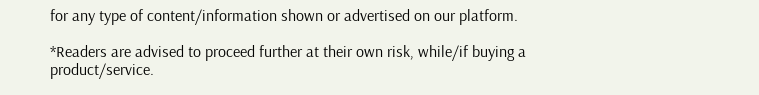for any type of content/information shown or advertised on our platform.

*Readers are advised to proceed further at their own risk, while/if buying a product/service.